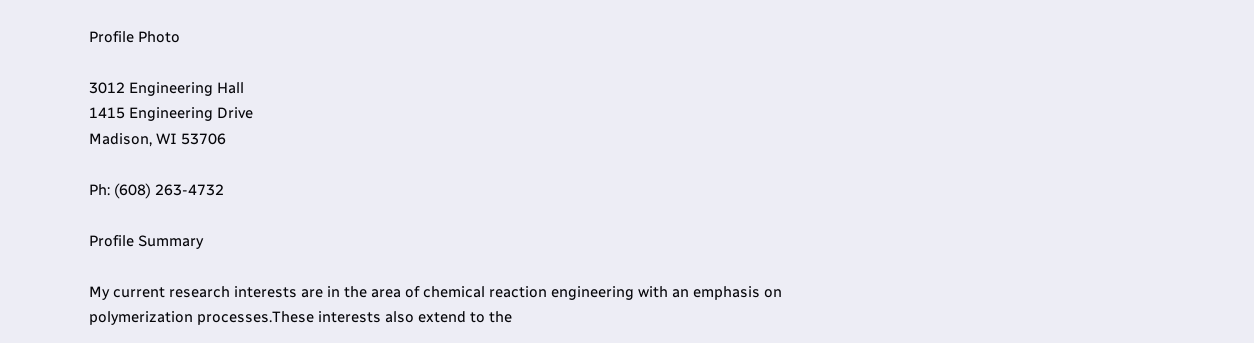Profile Photo

3012 Engineering Hall
1415 Engineering Drive
Madison, WI 53706

Ph: (608) 263-4732

Profile Summary

My current research interests are in the area of chemical reaction engineering with an emphasis on polymerization processes.These interests also extend to the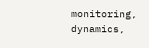monitoring, dynamics,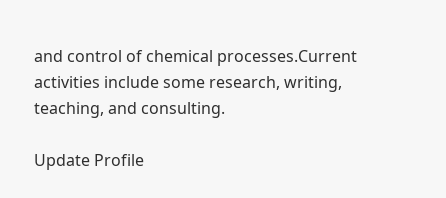and control of chemical processes.Current activities include some research, writing, teaching, and consulting.

Update Profile